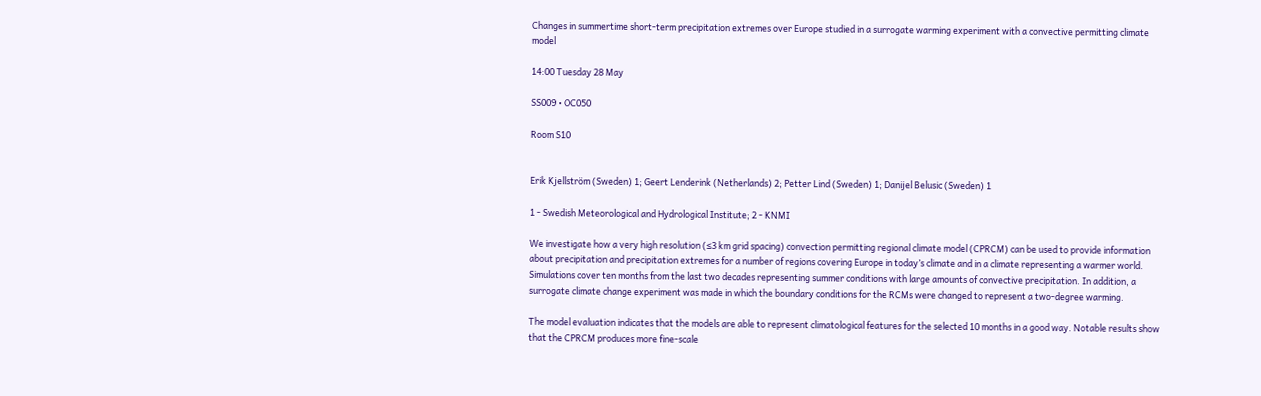Changes in summertime short-term precipitation extremes over Europe studied in a surrogate warming experiment with a convective permitting climate model

14:00 Tuesday 28 May

SS009 • OC050

Room S10


Erik Kjellström (Sweden) 1; Geert Lenderink (Netherlands) 2; Petter Lind (Sweden) 1; Danijel Belusic (Sweden) 1

1 - Swedish Meteorological and Hydrological Institute; 2 - KNMI

We investigate how a very high resolution (≤3 km grid spacing) convection permitting regional climate model (CPRCM) can be used to provide information about precipitation and precipitation extremes for a number of regions covering Europe in today’s climate and in a climate representing a warmer world. Simulations cover ten months from the last two decades representing summer conditions with large amounts of convective precipitation. In addition, a surrogate climate change experiment was made in which the boundary conditions for the RCMs were changed to represent a two-degree warming.

The model evaluation indicates that the models are able to represent climatological features for the selected 10 months in a good way. Notable results show that the CPRCM produces more fine-scale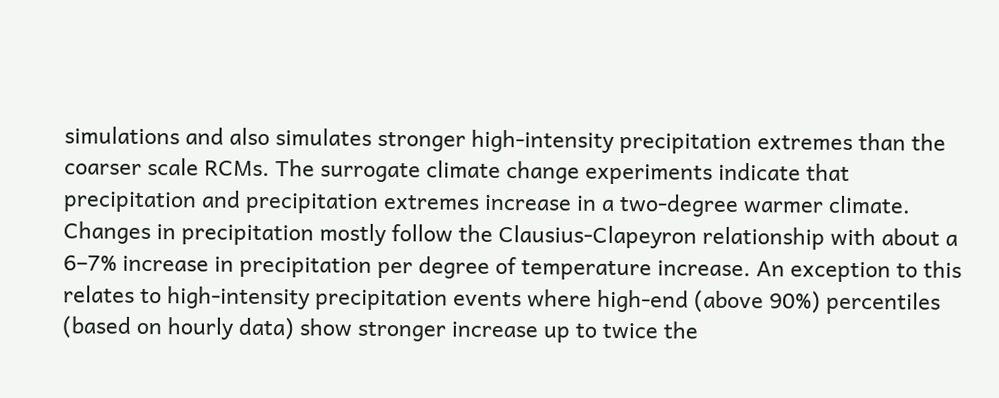simulations and also simulates stronger high-intensity precipitation extremes than the coarser scale RCMs. The surrogate climate change experiments indicate that precipitation and precipitation extremes increase in a two-degree warmer climate. Changes in precipitation mostly follow the Clausius-Clapeyron relationship with about a 6–7% increase in precipitation per degree of temperature increase. An exception to this relates to high-intensity precipitation events where high-end (above 90%) percentiles (based on hourly data) show stronger increase up to twice the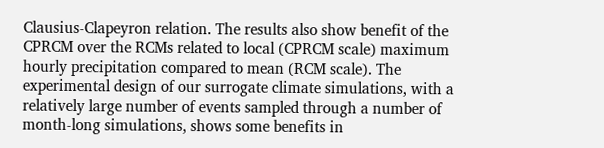Clausius-Clapeyron relation. The results also show benefit of the CPRCM over the RCMs related to local (CPRCM scale) maximum hourly precipitation compared to mean (RCM scale). The experimental design of our surrogate climate simulations, with a relatively large number of events sampled through a number of month-long simulations, shows some benefits in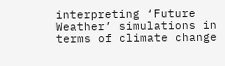interpreting ‘Future Weather’ simulations in terms of climate change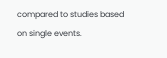compared to studies based on single events.